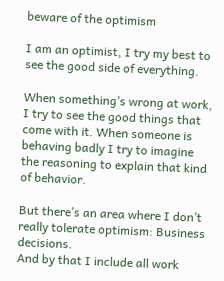beware of the optimism

I am an optimist, I try my best to see the good side of everything.

When something’s wrong at work, I try to see the good things that come with it. When someone is behaving badly I try to imagine the reasoning to explain that kind of behavior.

But there’s an area where I don’t really tolerate optimism: Business decisions.
And by that I include all work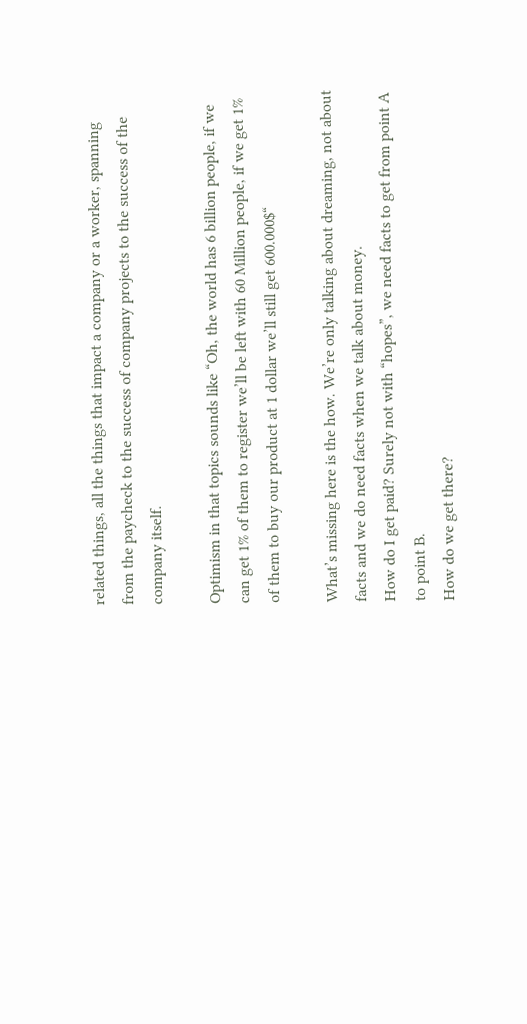related things, all the things that impact a company or a worker, spanning from the paycheck to the success of company projects to the success of the company itself.

Optimism in that topics sounds like “Oh, the world has 6 billion people, if we can get 1% of them to register we’ll be left with 60 Million people, if we get 1% of them to buy our product at 1 dollar we’ll still get 600.000$“

What’s missing here is the how. We’re only talking about dreaming, not about facts and we do need facts when we talk about money.
How do I get paid? Surely not with “hopes”, we need facts to get from point A to point B.
How do we get there?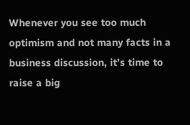Whenever you see too much optimism and not many facts in a business discussion, it’s time to raise a big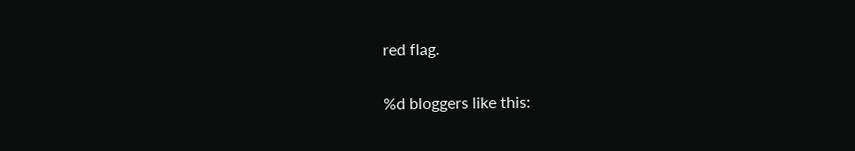red flag.

%d bloggers like this: